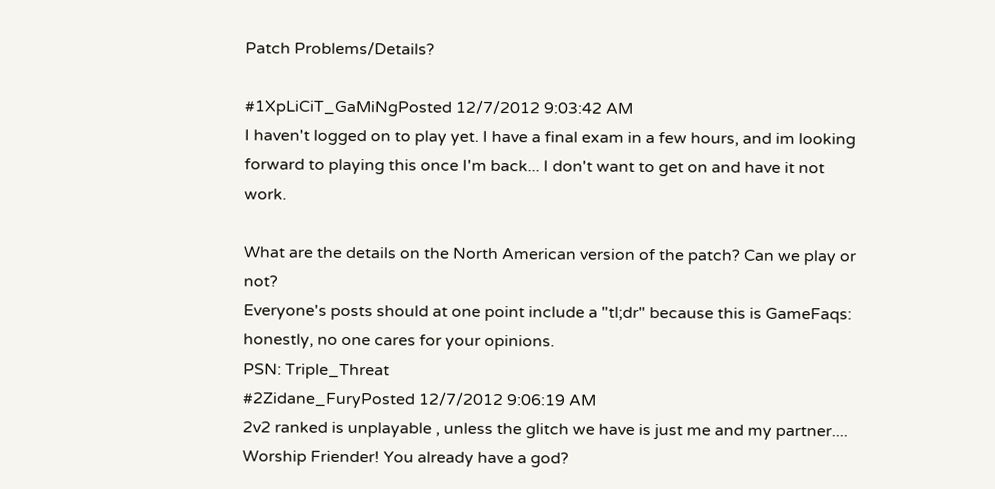Patch Problems/Details?

#1XpLiCiT_GaMiNgPosted 12/7/2012 9:03:42 AM
I haven't logged on to play yet. I have a final exam in a few hours, and im looking forward to playing this once I'm back... I don't want to get on and have it not work.

What are the details on the North American version of the patch? Can we play or not?
Everyone's posts should at one point include a "tl;dr" because this is GameFaqs: honestly, no one cares for your opinions.
PSN: Triple_Threat
#2Zidane_FuryPosted 12/7/2012 9:06:19 AM
2v2 ranked is unplayable , unless the glitch we have is just me and my partner....
Worship Friender! You already have a god?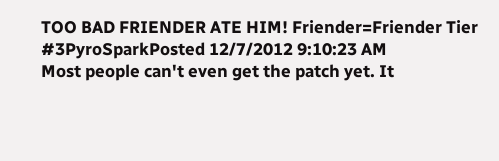TOO BAD FRIENDER ATE HIM! Friender=Friender Tier
#3PyroSparkPosted 12/7/2012 9:10:23 AM
Most people can't even get the patch yet. It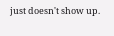just doesn't show up.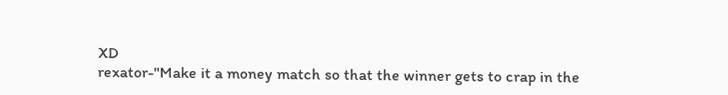XD
rexator-"Make it a money match so that the winner gets to crap in the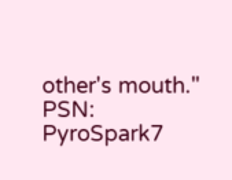other's mouth." PSN: PyroSpark7